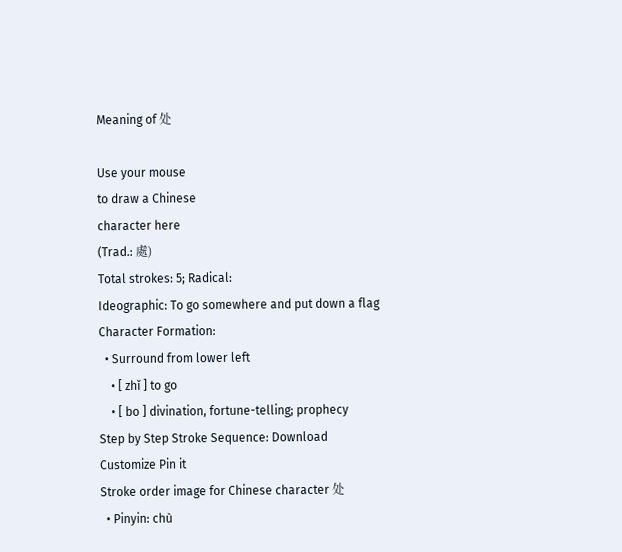Meaning of 处

Use your mouse
to draw a Chinese
character here
(Trad.: 處)
Total strokes: 5; Radical:
Ideographic: To go somewhere and put down a flag
Character Formation:
  • Surround from lower left
    • [ zhǐ ] to go
    • [ bo ] divination, fortune-telling; prophecy
Step by Step Stroke Sequence: Download Customize Pin it
Stroke order image for Chinese character 处
  • Pinyin: chù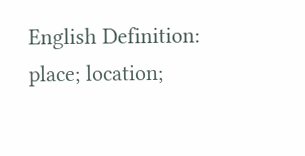English Definition: place; location;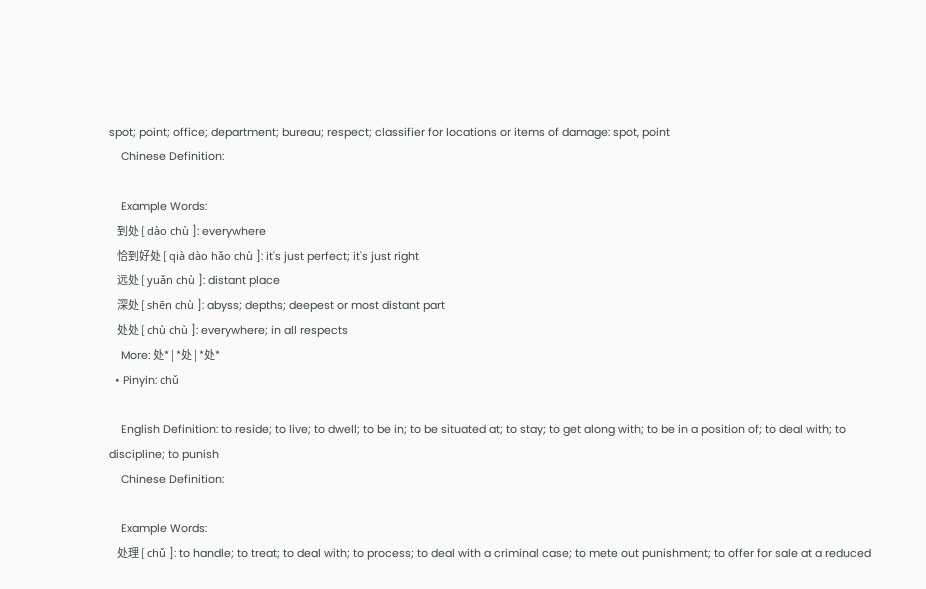spot; point; office; department; bureau; respect; classifier for locations or items of damage: spot, point
    Chinese Definition:

    Example Words:
    到处 [ dào chù ]: everywhere
    恰到好处 [ qià dào hǎo chù ]: it's just perfect; it's just right
    远处 [ yuǎn chù ]: distant place
    深处 [ shēn chù ]: abyss; depths; deepest or most distant part
    处处 [ chù chù ]: everywhere; in all respects
    More: 处* | *处 | *处*
  • Pinyin: chǔ

    English Definition: to reside; to live; to dwell; to be in; to be situated at; to stay; to get along with; to be in a position of; to deal with; to discipline; to punish
    Chinese Definition:

    Example Words:
    处理 [ chǔ ]: to handle; to treat; to deal with; to process; to deal with a criminal case; to mete out punishment; to offer for sale at a reduced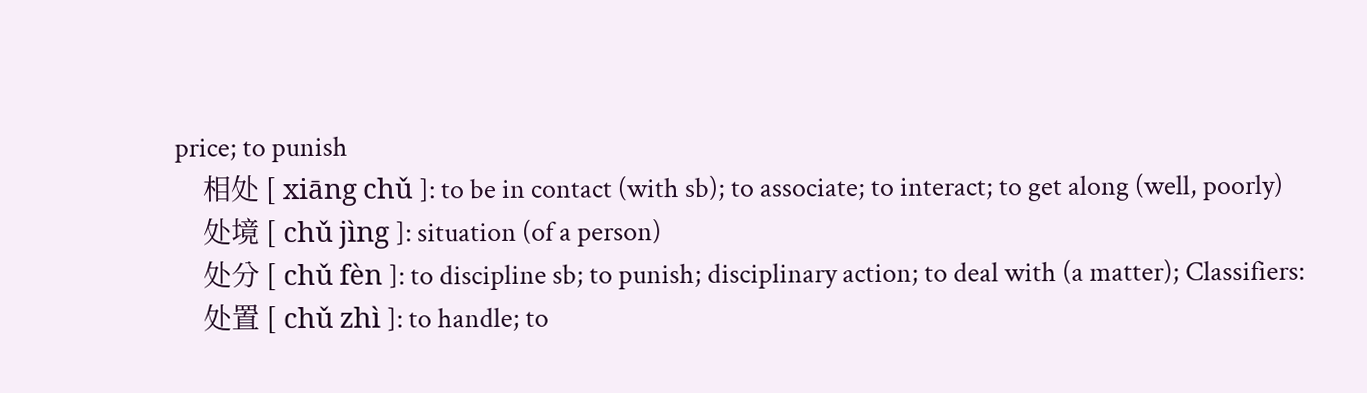price; to punish
    相处 [ xiāng chǔ ]: to be in contact (with sb); to associate; to interact; to get along (well, poorly)
    处境 [ chǔ jìng ]: situation (of a person)
    处分 [ chǔ fèn ]: to discipline sb; to punish; disciplinary action; to deal with (a matter); Classifiers:
    处置 [ chǔ zhì ]: to handle; to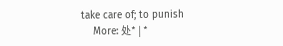take care of; to punish
    More: 处* | *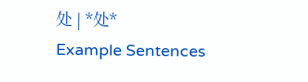处 | *处*
Example Sentences